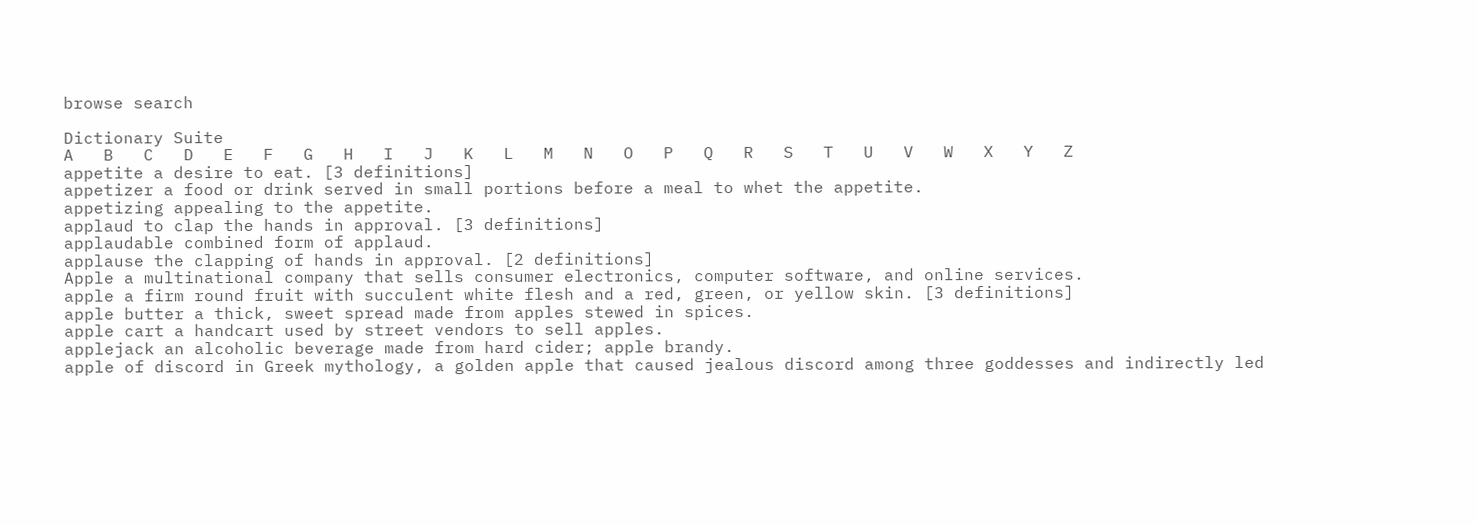browse search

Dictionary Suite
A   B   C   D   E   F   G   H   I   J   K   L   M   N   O   P   Q   R   S   T   U   V   W   X   Y   Z
appetite a desire to eat. [3 definitions]
appetizer a food or drink served in small portions before a meal to whet the appetite.
appetizing appealing to the appetite.
applaud to clap the hands in approval. [3 definitions]
applaudable combined form of applaud.
applause the clapping of hands in approval. [2 definitions]
Apple a multinational company that sells consumer electronics, computer software, and online services.
apple a firm round fruit with succulent white flesh and a red, green, or yellow skin. [3 definitions]
apple butter a thick, sweet spread made from apples stewed in spices.
apple cart a handcart used by street vendors to sell apples.
applejack an alcoholic beverage made from hard cider; apple brandy.
apple of discord in Greek mythology, a golden apple that caused jealous discord among three goddesses and indirectly led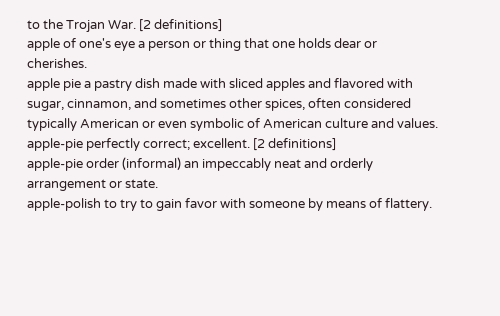to the Trojan War. [2 definitions]
apple of one's eye a person or thing that one holds dear or cherishes.
apple pie a pastry dish made with sliced apples and flavored with sugar, cinnamon, and sometimes other spices, often considered typically American or even symbolic of American culture and values.
apple-pie perfectly correct; excellent. [2 definitions]
apple-pie order (informal) an impeccably neat and orderly arrangement or state.
apple-polish to try to gain favor with someone by means of flattery.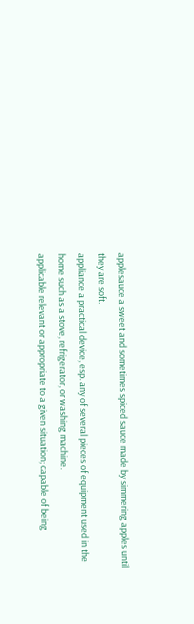applesauce a sweet and sometimes spiced sauce made by simmering apples until they are soft.
appliance a practical device, esp. any of several pieces of equipment used in the home such as a stove, refrigerator, or washing machine.
applicable relevant or appropriate to a given situation; capable of being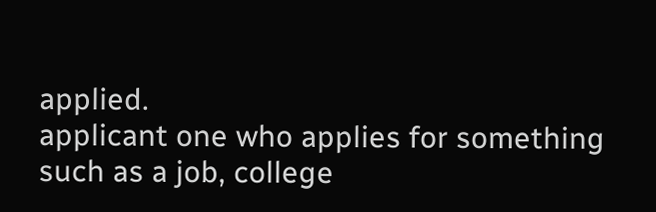applied.
applicant one who applies for something such as a job, college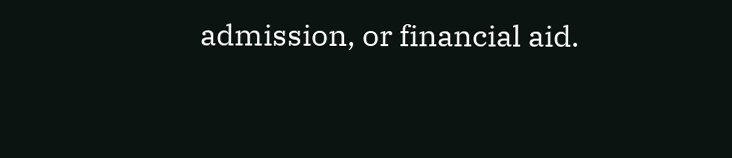admission, or financial aid.